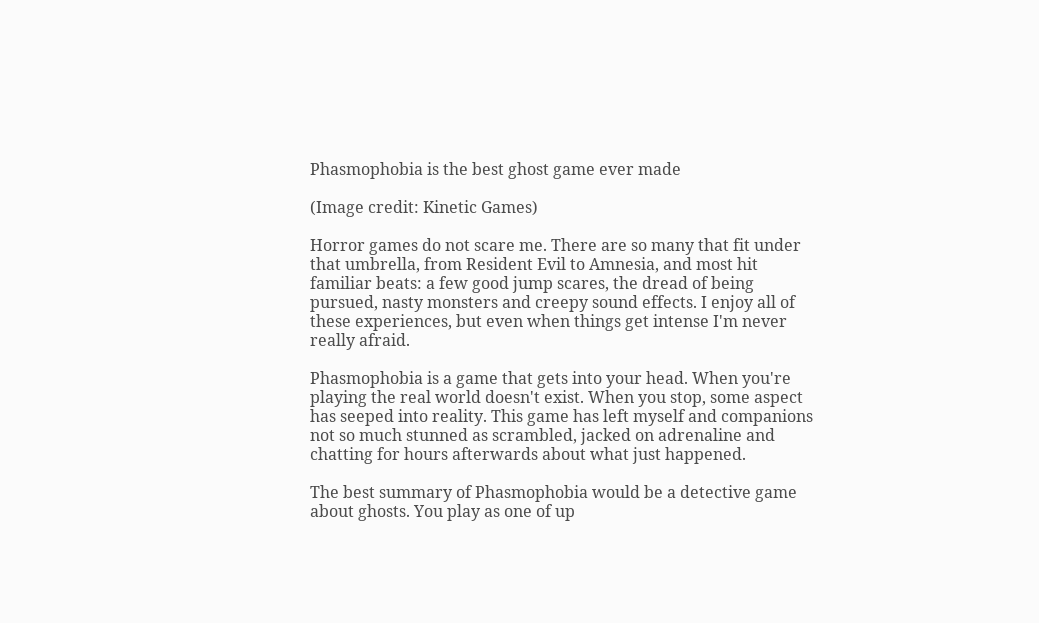Phasmophobia is the best ghost game ever made

(Image credit: Kinetic Games)

Horror games do not scare me. There are so many that fit under that umbrella, from Resident Evil to Amnesia, and most hit familiar beats: a few good jump scares, the dread of being pursued, nasty monsters and creepy sound effects. I enjoy all of these experiences, but even when things get intense I'm never really afraid.

Phasmophobia is a game that gets into your head. When you're playing the real world doesn't exist. When you stop, some aspect has seeped into reality. This game has left myself and companions not so much stunned as scrambled, jacked on adrenaline and chatting for hours afterwards about what just happened.

The best summary of Phasmophobia would be a detective game about ghosts. You play as one of up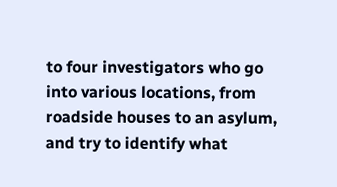to four investigators who go into various locations, from roadside houses to an asylum, and try to identify what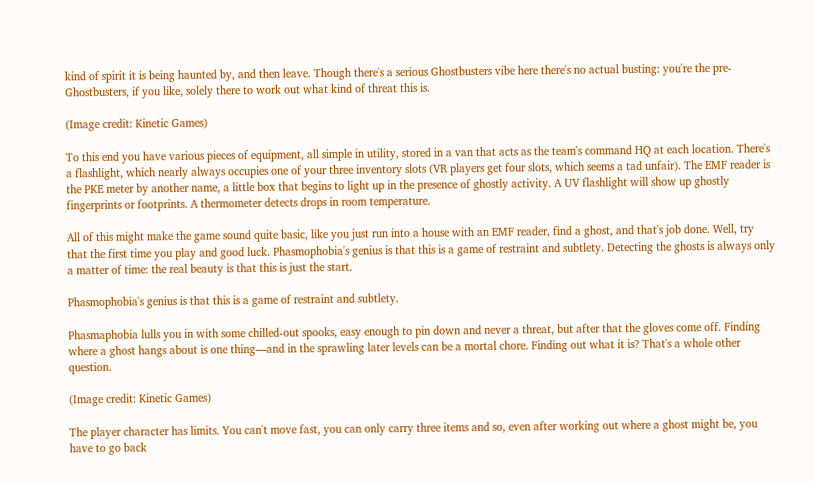kind of spirit it is being haunted by, and then leave. Though there's a serious Ghostbusters vibe here there's no actual busting: you're the pre-Ghostbusters, if you like, solely there to work out what kind of threat this is.

(Image credit: Kinetic Games)

To this end you have various pieces of equipment, all simple in utility, stored in a van that acts as the team's command HQ at each location. There's a flashlight, which nearly always occupies one of your three inventory slots (VR players get four slots, which seems a tad unfair). The EMF reader is the PKE meter by another name, a little box that begins to light up in the presence of ghostly activity. A UV flashlight will show up ghostly fingerprints or footprints. A thermometer detects drops in room temperature.

All of this might make the game sound quite basic, like you just run into a house with an EMF reader, find a ghost, and that's job done. Well, try that the first time you play and good luck. Phasmophobia's genius is that this is a game of restraint and subtlety. Detecting the ghosts is always only a matter of time: the real beauty is that this is just the start.

Phasmophobia's genius is that this is a game of restraint and subtlety.

Phasmaphobia lulls you in with some chilled-out spooks, easy enough to pin down and never a threat, but after that the gloves come off. Finding where a ghost hangs about is one thing—and in the sprawling later levels can be a mortal chore. Finding out what it is? That's a whole other question.

(Image credit: Kinetic Games)

The player character has limits. You can't move fast, you can only carry three items and so, even after working out where a ghost might be, you have to go back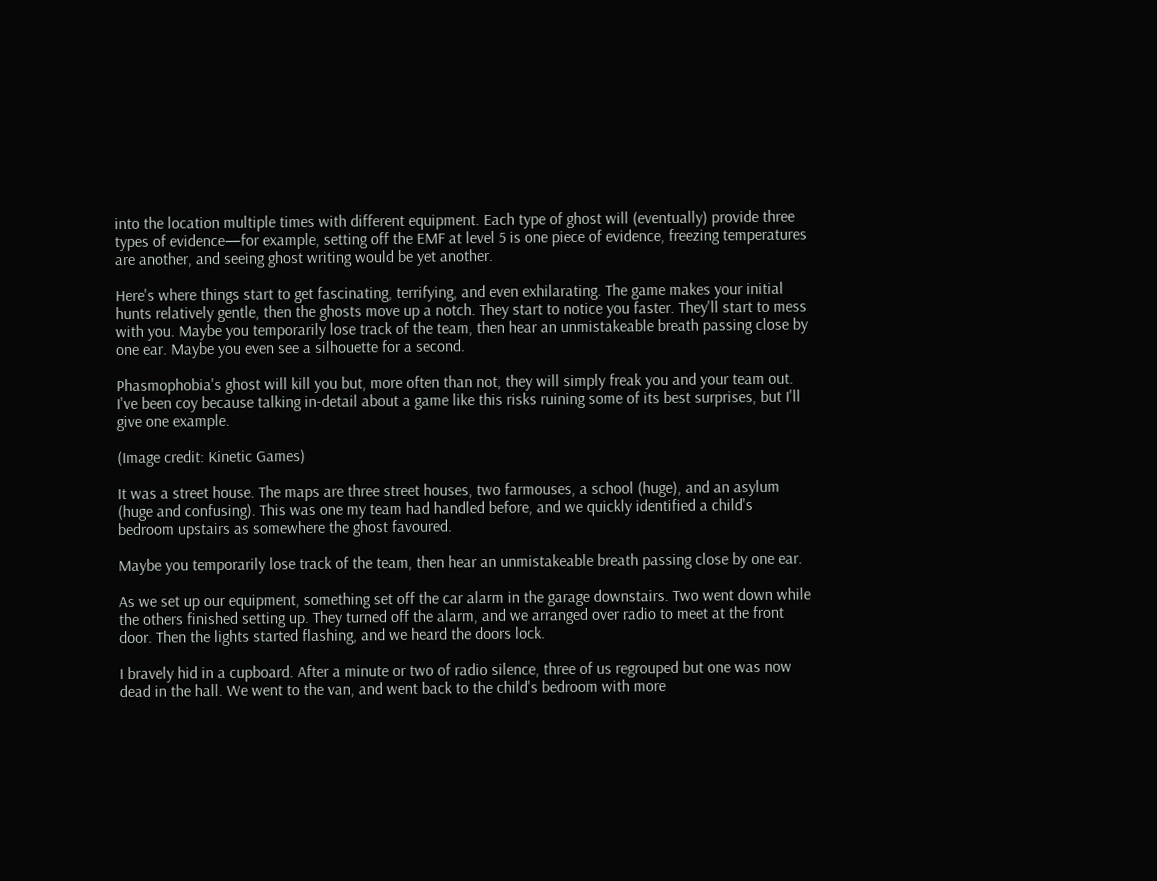into the location multiple times with different equipment. Each type of ghost will (eventually) provide three types of evidence—for example, setting off the EMF at level 5 is one piece of evidence, freezing temperatures are another, and seeing ghost writing would be yet another.

Here's where things start to get fascinating, terrifying, and even exhilarating. The game makes your initial hunts relatively gentle, then the ghosts move up a notch. They start to notice you faster. They'll start to mess with you. Maybe you temporarily lose track of the team, then hear an unmistakeable breath passing close by one ear. Maybe you even see a silhouette for a second.

Phasmophobia's ghost will kill you but, more often than not, they will simply freak you and your team out. I've been coy because talking in-detail about a game like this risks ruining some of its best surprises, but I'll give one example.

(Image credit: Kinetic Games)

It was a street house. The maps are three street houses, two farmouses, a school (huge), and an asylum (huge and confusing). This was one my team had handled before, and we quickly identified a child's bedroom upstairs as somewhere the ghost favoured.

Maybe you temporarily lose track of the team, then hear an unmistakeable breath passing close by one ear.

As we set up our equipment, something set off the car alarm in the garage downstairs. Two went down while the others finished setting up. They turned off the alarm, and we arranged over radio to meet at the front door. Then the lights started flashing, and we heard the doors lock.

I bravely hid in a cupboard. After a minute or two of radio silence, three of us regrouped but one was now dead in the hall. We went to the van, and went back to the child's bedroom with more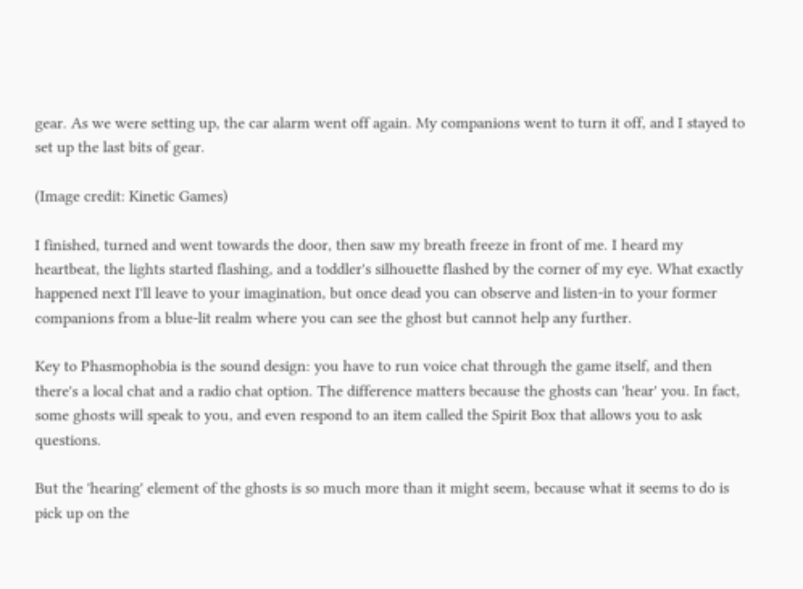gear. As we were setting up, the car alarm went off again. My companions went to turn it off, and I stayed to set up the last bits of gear.

(Image credit: Kinetic Games)

I finished, turned and went towards the door, then saw my breath freeze in front of me. I heard my heartbeat, the lights started flashing, and a toddler's silhouette flashed by the corner of my eye. What exactly happened next I'll leave to your imagination, but once dead you can observe and listen-in to your former companions from a blue-lit realm where you can see the ghost but cannot help any further.

Key to Phasmophobia is the sound design: you have to run voice chat through the game itself, and then there's a local chat and a radio chat option. The difference matters because the ghosts can 'hear' you. In fact, some ghosts will speak to you, and even respond to an item called the Spirit Box that allows you to ask questions.

But the 'hearing' element of the ghosts is so much more than it might seem, because what it seems to do is pick up on the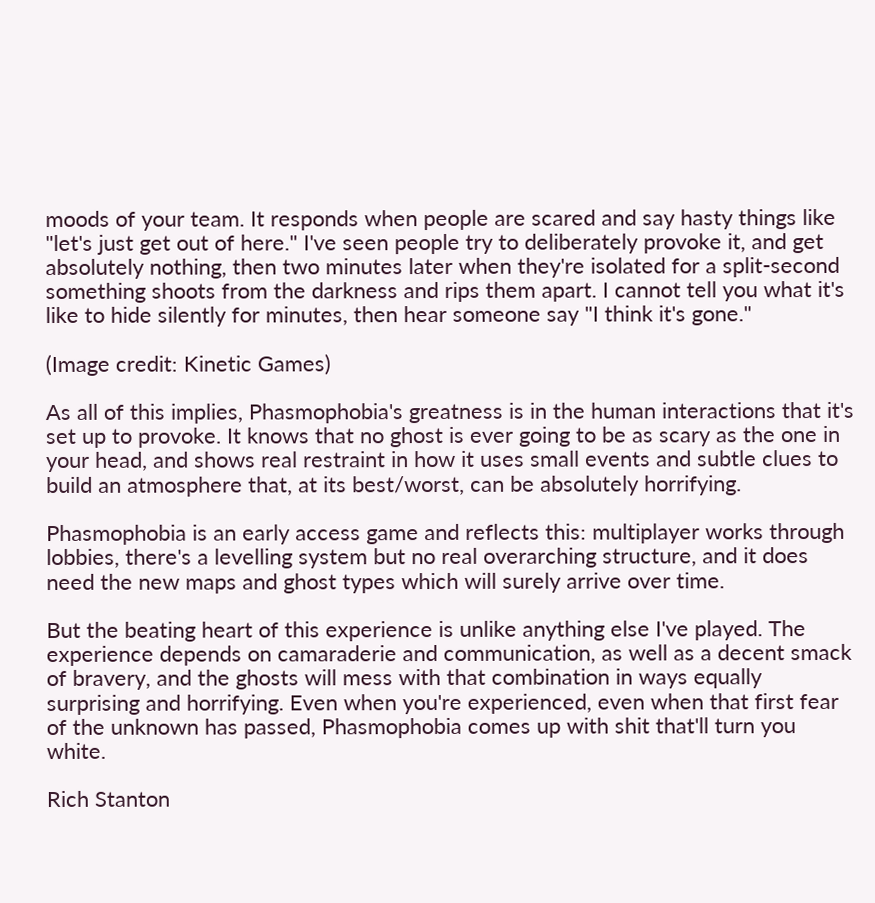moods of your team. It responds when people are scared and say hasty things like "let's just get out of here." I've seen people try to deliberately provoke it, and get absolutely nothing, then two minutes later when they're isolated for a split-second something shoots from the darkness and rips them apart. I cannot tell you what it's like to hide silently for minutes, then hear someone say "I think it's gone."

(Image credit: Kinetic Games)

As all of this implies, Phasmophobia's greatness is in the human interactions that it's set up to provoke. It knows that no ghost is ever going to be as scary as the one in your head, and shows real restraint in how it uses small events and subtle clues to build an atmosphere that, at its best/worst, can be absolutely horrifying.

Phasmophobia is an early access game and reflects this: multiplayer works through lobbies, there's a levelling system but no real overarching structure, and it does need the new maps and ghost types which will surely arrive over time.

But the beating heart of this experience is unlike anything else I've played. The experience depends on camaraderie and communication, as well as a decent smack of bravery, and the ghosts will mess with that combination in ways equally surprising and horrifying. Even when you're experienced, even when that first fear of the unknown has passed, Phasmophobia comes up with shit that'll turn you white.

Rich Stanton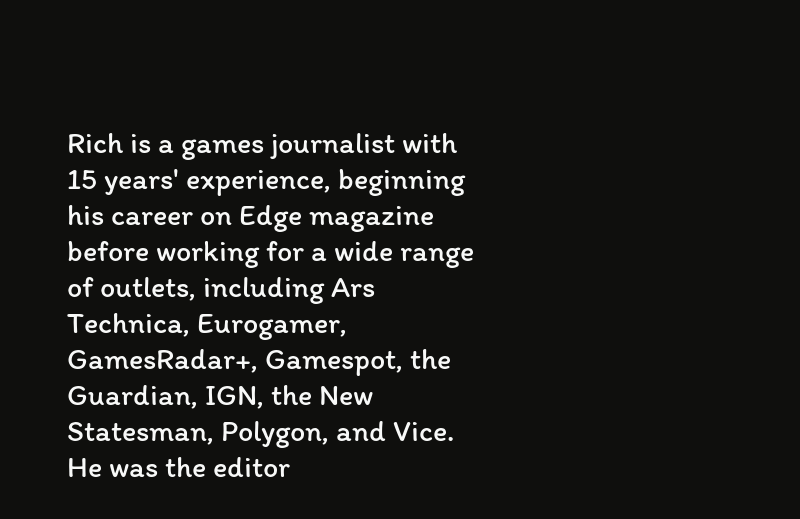Rich is a games journalist with 15 years' experience, beginning his career on Edge magazine before working for a wide range of outlets, including Ars Technica, Eurogamer, GamesRadar+, Gamespot, the Guardian, IGN, the New Statesman, Polygon, and Vice. He was the editor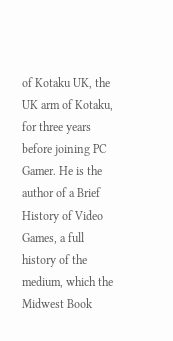of Kotaku UK, the UK arm of Kotaku, for three years before joining PC Gamer. He is the author of a Brief History of Video Games, a full history of the medium, which the Midwest Book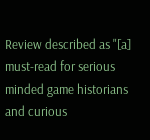Review described as "[a] must-read for serious minded game historians and curious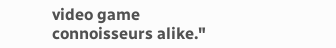video game connoisseurs alike."